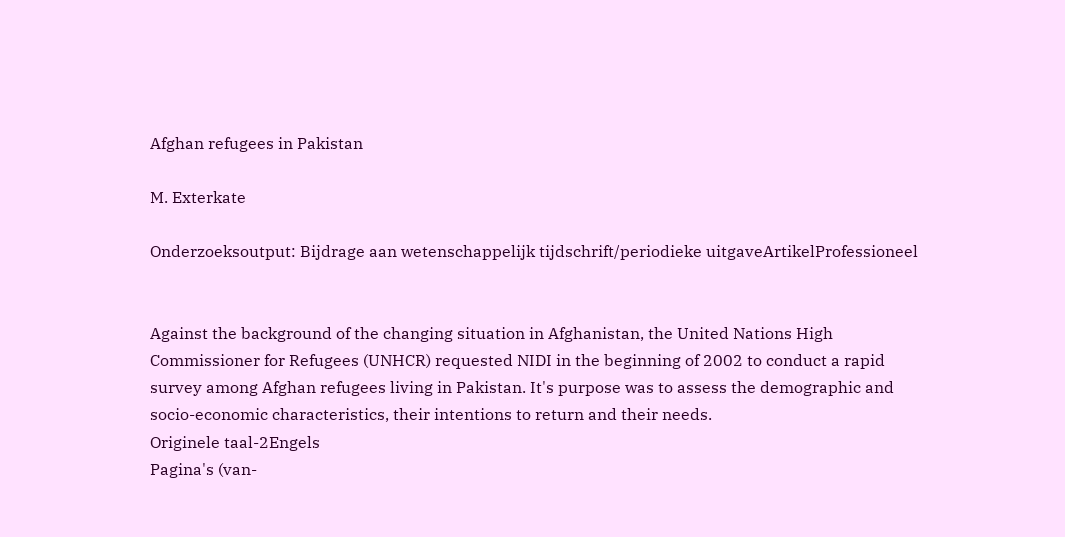Afghan refugees in Pakistan

M. Exterkate

Onderzoeksoutput: Bijdrage aan wetenschappelijk tijdschrift/periodieke uitgaveArtikelProfessioneel


Against the background of the changing situation in Afghanistan, the United Nations High Commissioner for Refugees (UNHCR) requested NIDI in the beginning of 2002 to conduct a rapid survey among Afghan refugees living in Pakistan. It's purpose was to assess the demographic and socio-economic characteristics, their intentions to return and their needs.
Originele taal-2Engels
Pagina's (van-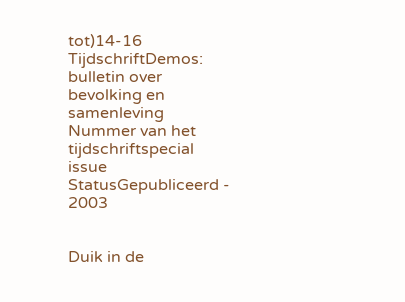tot)14-16
TijdschriftDemos: bulletin over bevolking en samenleving
Nummer van het tijdschriftspecial issue
StatusGepubliceerd - 2003


Duik in de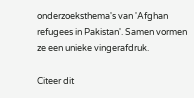onderzoeksthema's van 'Afghan refugees in Pakistan'. Samen vormen ze een unieke vingerafdruk.

Citeer dit